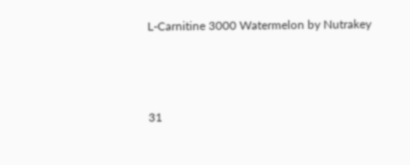L-Carnitine 3000 Watermelon by Nutrakey



31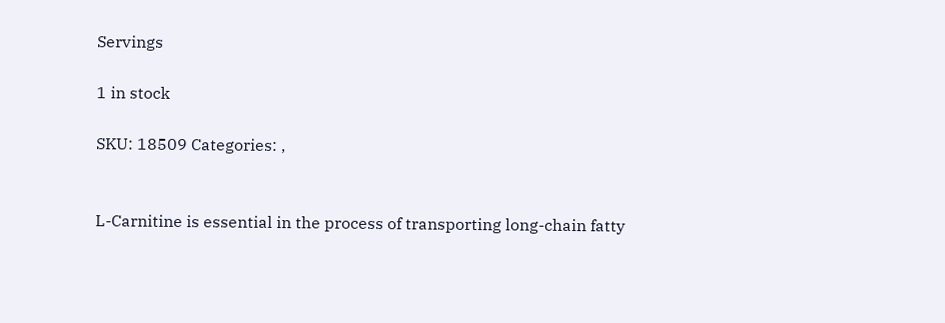Servings

1 in stock

SKU: 18509 Categories: ,


L-Carnitine is essential in the process of transporting long-chain fatty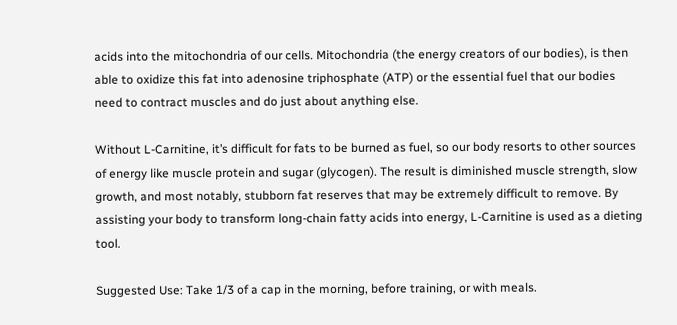acids into the mitochondria of our cells. Mitochondria (the energy creators of our bodies), is then able to oxidize this fat into adenosine triphosphate (ATP) or the essential fuel that our bodies need to contract muscles and do just about anything else.

Without L-Carnitine, it’s difficult for fats to be burned as fuel, so our body resorts to other sources of energy like muscle protein and sugar (glycogen). The result is diminished muscle strength, slow growth, and most notably, stubborn fat reserves that may be extremely difficult to remove. By assisting your body to transform long-chain fatty acids into energy, L-Carnitine is used as a dieting tool.

Suggested Use: Take 1/3 of a cap in the morning, before training, or with meals.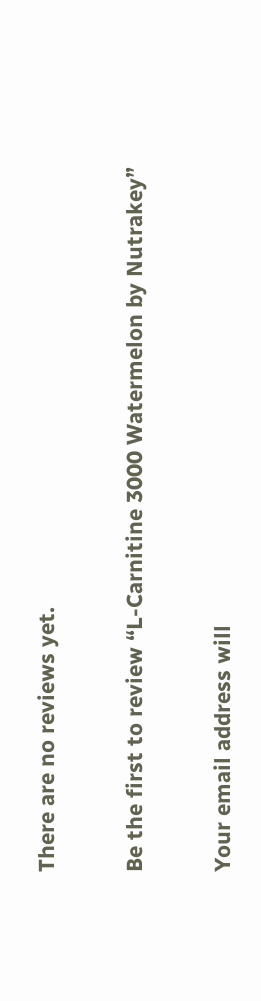There are no reviews yet.

Be the first to review “L-Carnitine 3000 Watermelon by Nutrakey”

Your email address will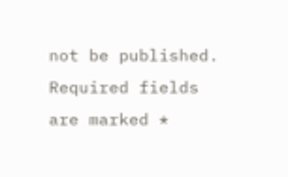not be published. Required fields are marked *